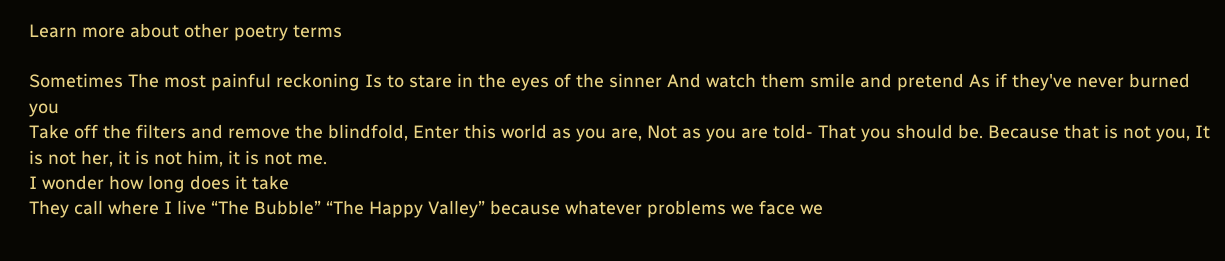Learn more about other poetry terms

Sometimes The most painful reckoning Is to stare in the eyes of the sinner And watch them smile and pretend As if they've never burned you
Take off the filters and remove the blindfold, Enter this world as you are, Not as you are told- That you should be. Because that is not you, It is not her, it is not him, it is not me.
I wonder how long does it take
They call where I live “The Bubble” “The Happy Valley” because whatever problems we face we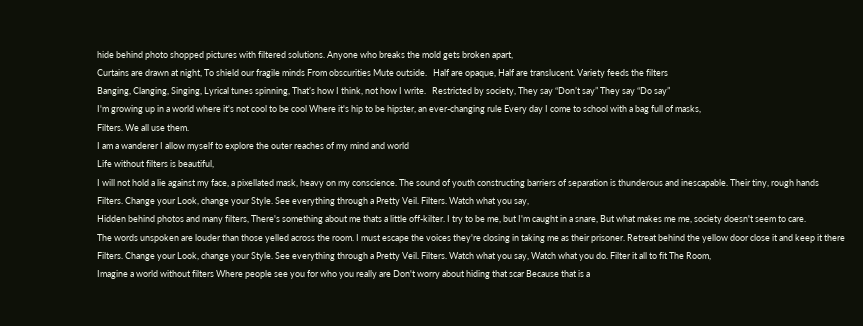hide behind photo shopped pictures with filtered solutions. Anyone who breaks the mold gets broken apart,
Curtains are drawn at night, To shield our fragile minds From obscurities Mute outside.   Half are opaque, Half are translucent. Variety feeds the filters
Banging, Clanging, Singing, Lyrical tunes spinning, That’s how I think, not how I write.   Restricted by society, They say “Don’t say” They say “Do say”
I'm growing up in a world where it's not cool to be cool Where it's hip to be hipster, an ever-changing rule Every day I come to school with a bag full of masks,
Filters. We all use them.
I am a wanderer I allow myself to explore the outer reaches of my mind and world
Life without filters is beautiful,
I will not hold a lie against my face, a pixellated mask, heavy on my conscience. The sound of youth constructing barriers of separation is thunderous and inescapable. Their tiny, rough hands
Filters. Change your Look, change your Style. See everything through a Pretty Veil. Filters. Watch what you say,
Hidden behind photos and many filters, There's something about me thats a little off-kilter. I try to be me, but I'm caught in a snare, But what makes me me, society doesn't seem to care.
The words unspoken are louder than those yelled across the room. I must escape the voices they're closing in taking me as their prisoner. Retreat behind the yellow door close it and keep it there
Filters. Change your Look, change your Style. See everything through a Pretty Veil. Filters. Watch what you say, Watch what you do. Filter it all to fit The Room,
Imagine a world without filters Where people see you for who you really are Don't worry about hiding that scar Because that is a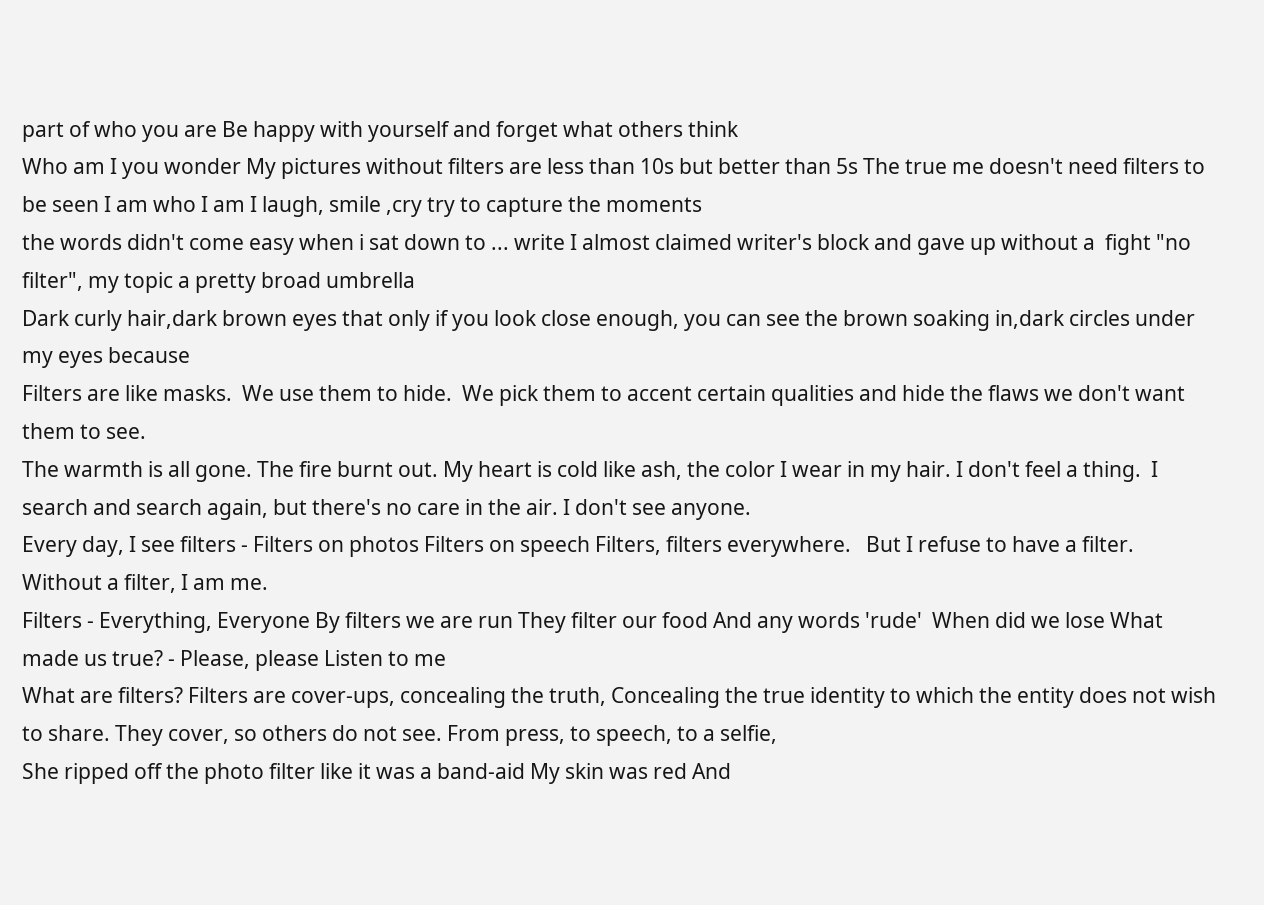part of who you are Be happy with yourself and forget what others think
Who am I you wonder My pictures without filters are less than 10s but better than 5s The true me doesn't need filters to be seen I am who I am I laugh, smile ,cry try to capture the moments
the words didn't come easy when i sat down to ... write I almost claimed writer's block and gave up without a  fight "no filter", my topic a pretty broad umbrella
Dark curly hair,dark brown eyes that only if you look close enough, you can see the brown soaking in,dark circles under my eyes because
Filters are like masks.  We use them to hide.  We pick them to accent certain qualities and hide the flaws we don't want them to see.
The warmth is all gone. The fire burnt out. My heart is cold like ash, the color I wear in my hair. I don't feel a thing.  I search and search again, but there's no care in the air. I don't see anyone.
Every day, I see filters - Filters on photos Filters on speech Filters, filters everywhere.   But I refuse to have a filter.   Without a filter, I am me.
Filters - Everything, Everyone By filters we are run They filter our food And any words 'rude'  When did we lose What made us true? - Please, please Listen to me
What are filters? Filters are cover-ups, concealing the truth, Concealing the true identity to which the entity does not wish to share. They cover, so others do not see. From press, to speech, to a selfie,
She ripped off the photo filter like it was a band-aid My skin was red And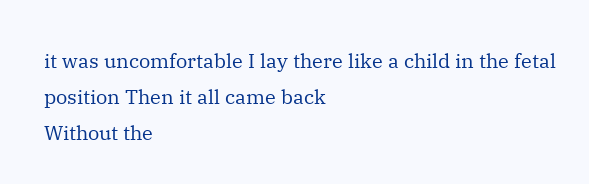it was uncomfortable I lay there like a child in the fetal position Then it all came back
Without the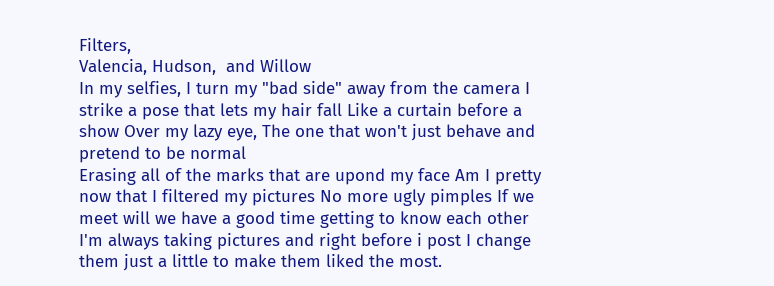Filters,
Valencia, Hudson,  and Willow
In my selfies, I turn my "bad side" away from the camera I strike a pose that lets my hair fall Like a curtain before a show Over my lazy eye, The one that won't just behave and pretend to be normal
Erasing all of the marks that are upond my face Am I pretty now that I filtered my pictures No more ugly pimples If we meet will we have a good time getting to know each other
I'm always taking pictures and right before i post I change them just a little to make them liked the most.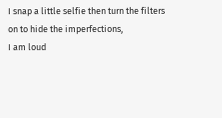I snap a little selfie then turn the filters on to hide the imperfections,
I am loud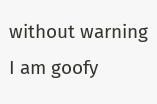without warning I am goofy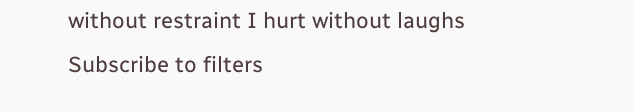without restraint I hurt without laughs
Subscribe to filters